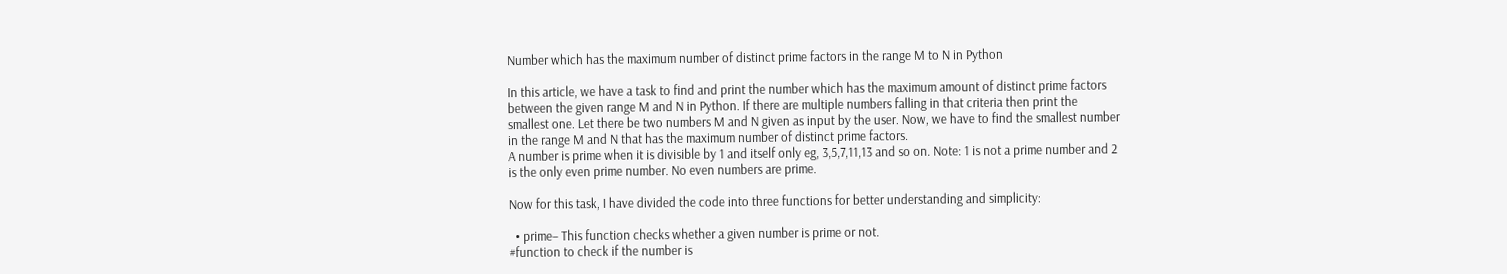Number which has the maximum number of distinct prime factors in the range M to N in Python

In this article, we have a task to find and print the number which has the maximum amount of distinct prime factors between the given range M and N in Python. If there are multiple numbers falling in that criteria then print the smallest one. Let there be two numbers M and N given as input by the user. Now, we have to find the smallest number in the range M and N that has the maximum number of distinct prime factors.
A number is prime when it is divisible by 1 and itself only eg, 3,5,7,11,13 and so on. Note: 1 is not a prime number and 2 is the only even prime number. No even numbers are prime.

Now for this task, I have divided the code into three functions for better understanding and simplicity:

  • prime– This function checks whether a given number is prime or not.
#function to check if the number is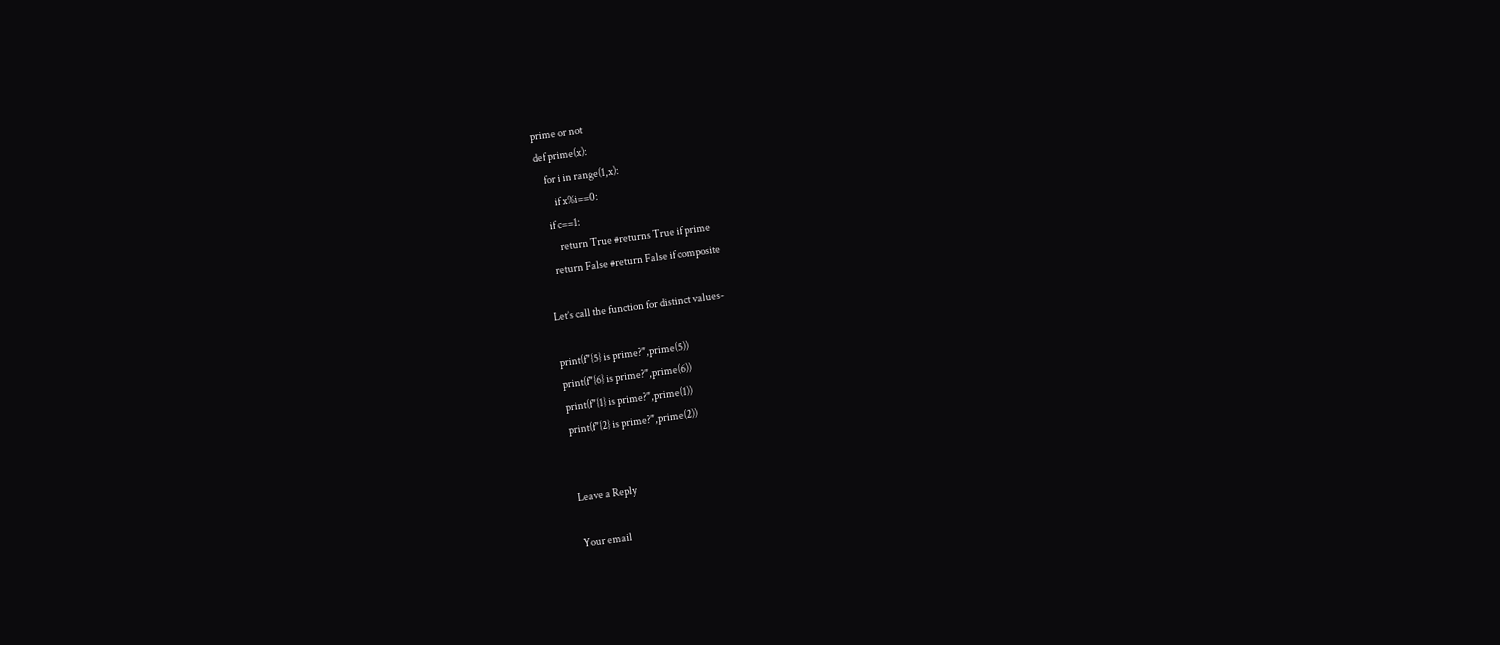prime or not
def prime(x):
    for i in range(1,x):
        if x%i==0:
    if c==1:
        return True #returns True if prime
    return False #return False if composite

Let’s call the function for distinct values-

print(f"{5} is prime?",prime(5))
print(f"{6} is prime?",prime(6))
print(f"{1} is prime?",prime(1))
print(f"{2} is prime?",prime(2))


Leave a Reply

Your email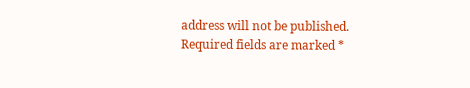address will not be published. Required fields are marked *